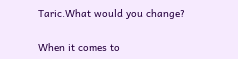Taric.What would you change?

When it comes to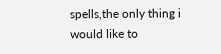spells,the only thing i would like to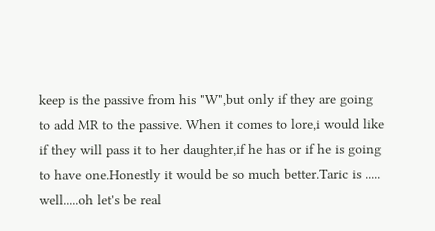keep is the passive from his "W",but only if they are going to add MR to the passive. When it comes to lore,i would like if they will pass it to her daughter,if he has or if he is going to have one.Honestly it would be so much better.Taric is ..... well.....oh let's be real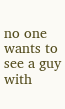no one wants to see a guy with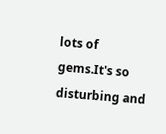lots of gems.It's so disturbing and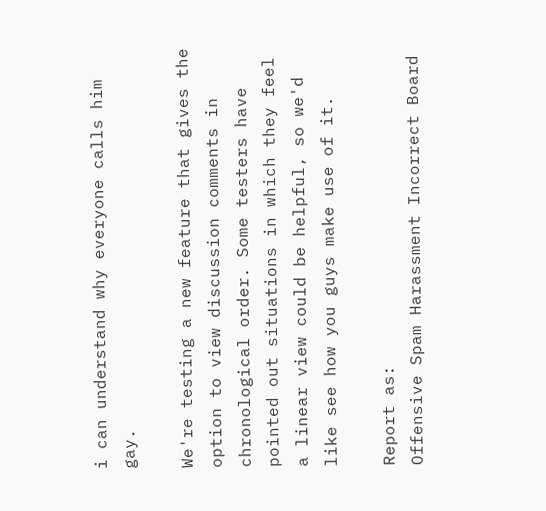i can understand why everyone calls him gay.

We're testing a new feature that gives the option to view discussion comments in chronological order. Some testers have pointed out situations in which they feel a linear view could be helpful, so we'd like see how you guys make use of it.

Report as:
Offensive Spam Harassment Incorrect Board